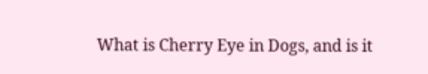What is Cherry Eye in Dogs, and is it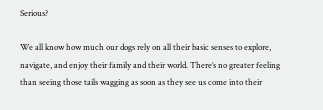Serious?

We all know how much our dogs rely on all their basic senses to explore, navigate, and enjoy their family and their world. There’s no greater feeling than seeing those tails wagging as soon as they see us come into their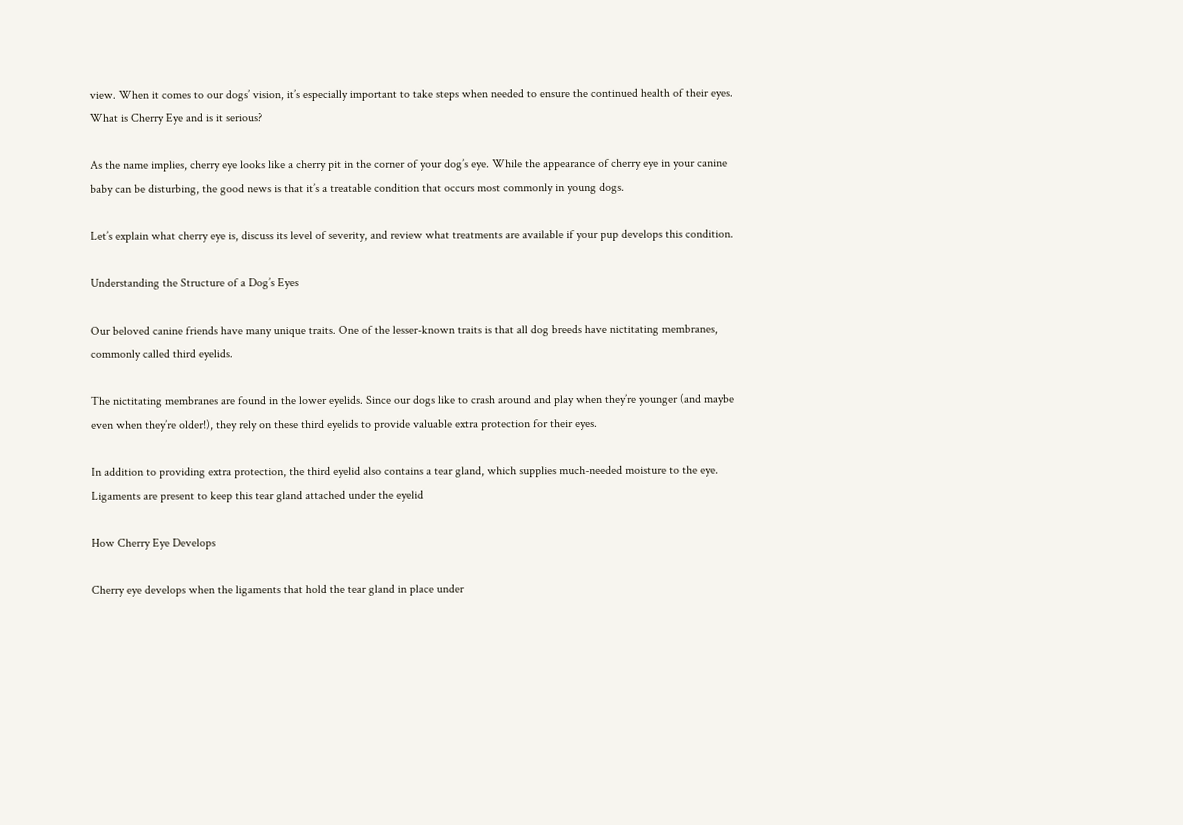view. When it comes to our dogs’ vision, it’s especially important to take steps when needed to ensure the continued health of their eyes. What is Cherry Eye and is it serious?

As the name implies, cherry eye looks like a cherry pit in the corner of your dog’s eye. While the appearance of cherry eye in your canine baby can be disturbing, the good news is that it’s a treatable condition that occurs most commonly in young dogs.

Let’s explain what cherry eye is, discuss its level of severity, and review what treatments are available if your pup develops this condition.

Understanding the Structure of a Dog’s Eyes

Our beloved canine friends have many unique traits. One of the lesser-known traits is that all dog breeds have nictitating membranes, commonly called third eyelids.

The nictitating membranes are found in the lower eyelids. Since our dogs like to crash around and play when they’re younger (and maybe even when they’re older!), they rely on these third eyelids to provide valuable extra protection for their eyes.

In addition to providing extra protection, the third eyelid also contains a tear gland, which supplies much-needed moisture to the eye. Ligaments are present to keep this tear gland attached under the eyelid

How Cherry Eye Develops

Cherry eye develops when the ligaments that hold the tear gland in place under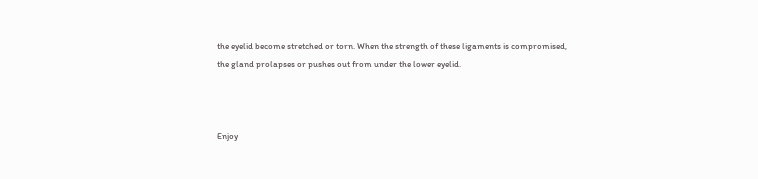the eyelid become stretched or torn. When the strength of these ligaments is compromised, the gland prolapses or pushes out from under the lower eyelid.



Enjoy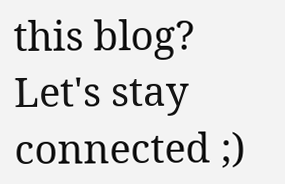this blog? Let's stay connected ;)